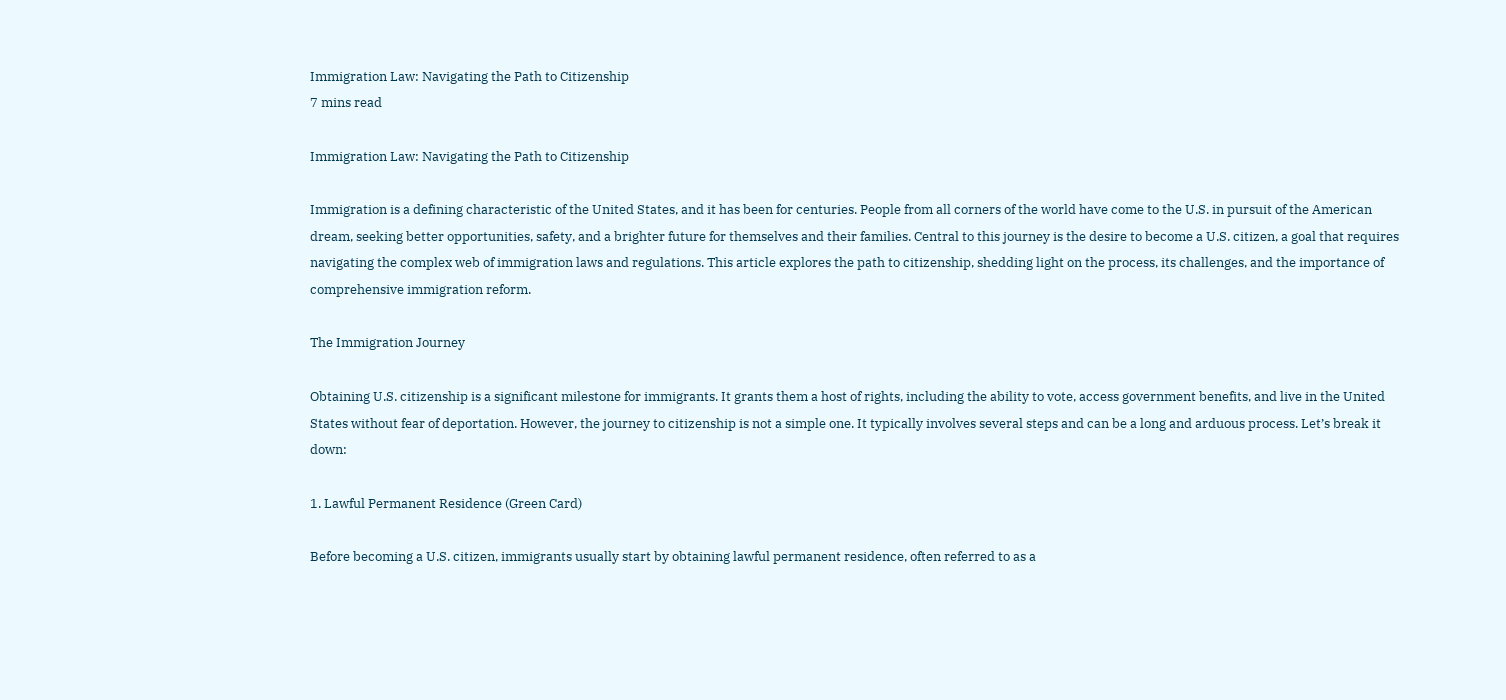Immigration Law: Navigating the Path to Citizenship
7 mins read

Immigration Law: Navigating the Path to Citizenship

Immigration is a defining characteristic of the United States, and it has been for centuries. People from all corners of the world have come to the U.S. in pursuit of the American dream, seeking better opportunities, safety, and a brighter future for themselves and their families. Central to this journey is the desire to become a U.S. citizen, a goal that requires navigating the complex web of immigration laws and regulations. This article explores the path to citizenship, shedding light on the process, its challenges, and the importance of comprehensive immigration reform.

The Immigration Journey

Obtaining U.S. citizenship is a significant milestone for immigrants. It grants them a host of rights, including the ability to vote, access government benefits, and live in the United States without fear of deportation. However, the journey to citizenship is not a simple one. It typically involves several steps and can be a long and arduous process. Let’s break it down:

1. Lawful Permanent Residence (Green Card)

Before becoming a U.S. citizen, immigrants usually start by obtaining lawful permanent residence, often referred to as a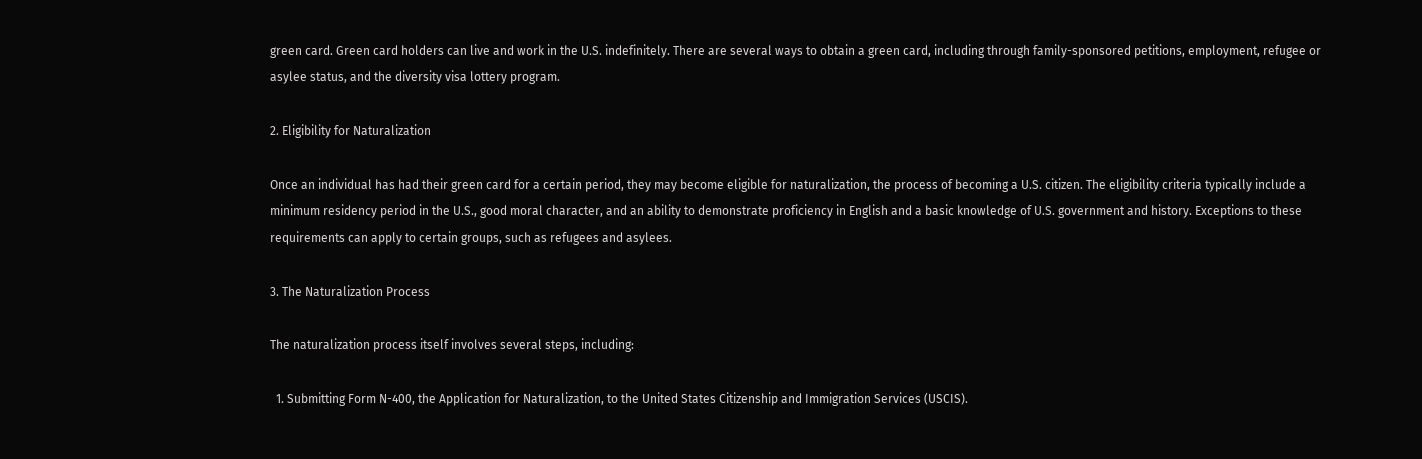green card. Green card holders can live and work in the U.S. indefinitely. There are several ways to obtain a green card, including through family-sponsored petitions, employment, refugee or asylee status, and the diversity visa lottery program.

2. Eligibility for Naturalization

Once an individual has had their green card for a certain period, they may become eligible for naturalization, the process of becoming a U.S. citizen. The eligibility criteria typically include a minimum residency period in the U.S., good moral character, and an ability to demonstrate proficiency in English and a basic knowledge of U.S. government and history. Exceptions to these requirements can apply to certain groups, such as refugees and asylees.

3. The Naturalization Process

The naturalization process itself involves several steps, including:

  1. Submitting Form N-400, the Application for Naturalization, to the United States Citizenship and Immigration Services (USCIS).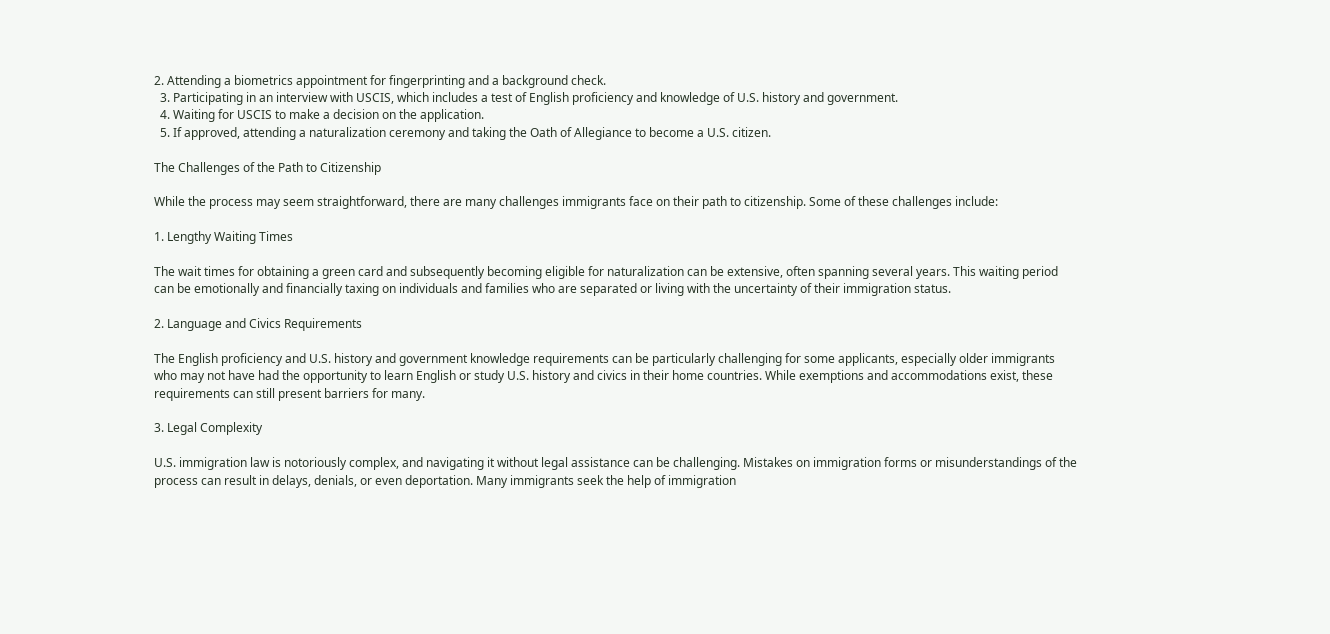2. Attending a biometrics appointment for fingerprinting and a background check.
  3. Participating in an interview with USCIS, which includes a test of English proficiency and knowledge of U.S. history and government.
  4. Waiting for USCIS to make a decision on the application.
  5. If approved, attending a naturalization ceremony and taking the Oath of Allegiance to become a U.S. citizen.

The Challenges of the Path to Citizenship

While the process may seem straightforward, there are many challenges immigrants face on their path to citizenship. Some of these challenges include:

1. Lengthy Waiting Times

The wait times for obtaining a green card and subsequently becoming eligible for naturalization can be extensive, often spanning several years. This waiting period can be emotionally and financially taxing on individuals and families who are separated or living with the uncertainty of their immigration status.

2. Language and Civics Requirements

The English proficiency and U.S. history and government knowledge requirements can be particularly challenging for some applicants, especially older immigrants who may not have had the opportunity to learn English or study U.S. history and civics in their home countries. While exemptions and accommodations exist, these requirements can still present barriers for many.

3. Legal Complexity

U.S. immigration law is notoriously complex, and navigating it without legal assistance can be challenging. Mistakes on immigration forms or misunderstandings of the process can result in delays, denials, or even deportation. Many immigrants seek the help of immigration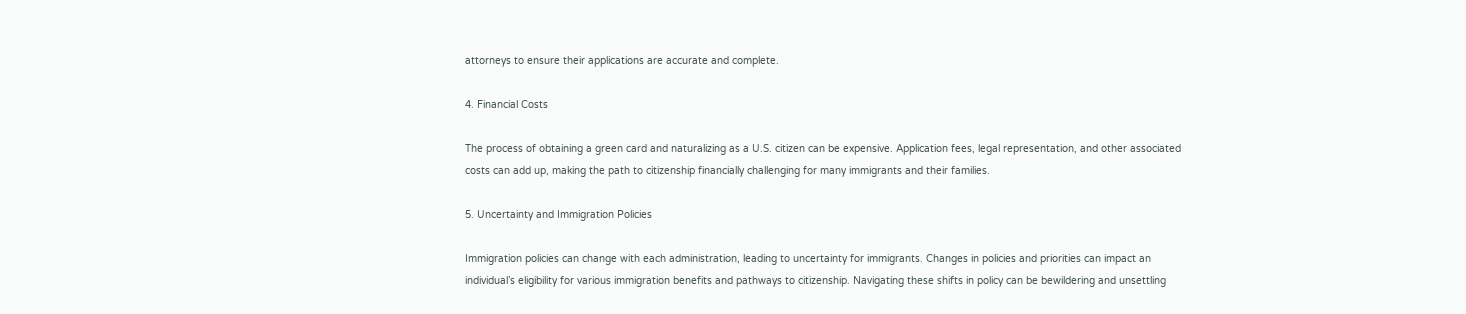attorneys to ensure their applications are accurate and complete.

4. Financial Costs

The process of obtaining a green card and naturalizing as a U.S. citizen can be expensive. Application fees, legal representation, and other associated costs can add up, making the path to citizenship financially challenging for many immigrants and their families.

5. Uncertainty and Immigration Policies

Immigration policies can change with each administration, leading to uncertainty for immigrants. Changes in policies and priorities can impact an individual’s eligibility for various immigration benefits and pathways to citizenship. Navigating these shifts in policy can be bewildering and unsettling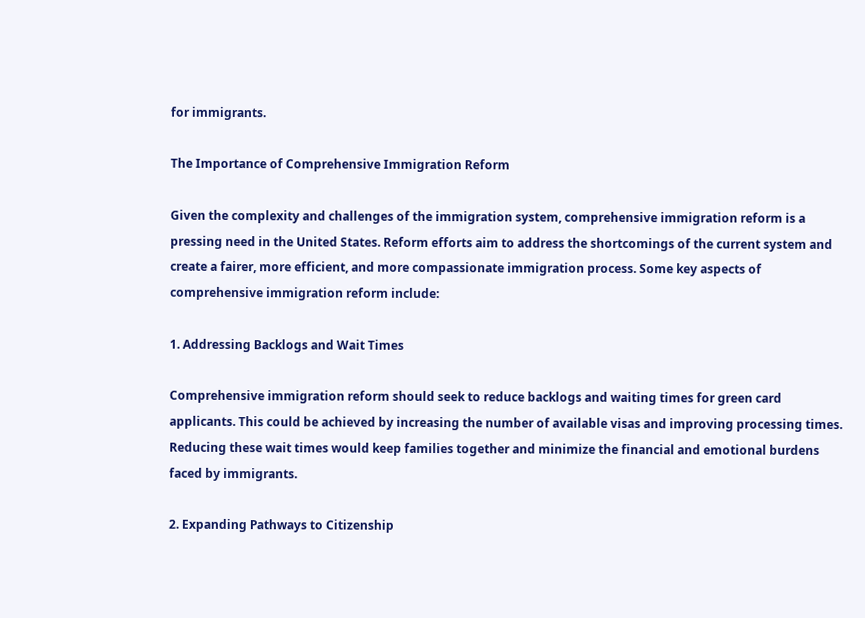for immigrants.

The Importance of Comprehensive Immigration Reform

Given the complexity and challenges of the immigration system, comprehensive immigration reform is a pressing need in the United States. Reform efforts aim to address the shortcomings of the current system and create a fairer, more efficient, and more compassionate immigration process. Some key aspects of comprehensive immigration reform include:

1. Addressing Backlogs and Wait Times

Comprehensive immigration reform should seek to reduce backlogs and waiting times for green card applicants. This could be achieved by increasing the number of available visas and improving processing times. Reducing these wait times would keep families together and minimize the financial and emotional burdens faced by immigrants.

2. Expanding Pathways to Citizenship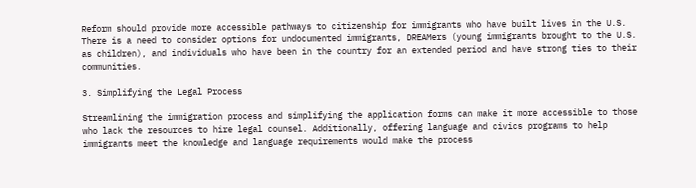Reform should provide more accessible pathways to citizenship for immigrants who have built lives in the U.S. There is a need to consider options for undocumented immigrants, DREAMers (young immigrants brought to the U.S. as children), and individuals who have been in the country for an extended period and have strong ties to their communities.

3. Simplifying the Legal Process

Streamlining the immigration process and simplifying the application forms can make it more accessible to those who lack the resources to hire legal counsel. Additionally, offering language and civics programs to help immigrants meet the knowledge and language requirements would make the process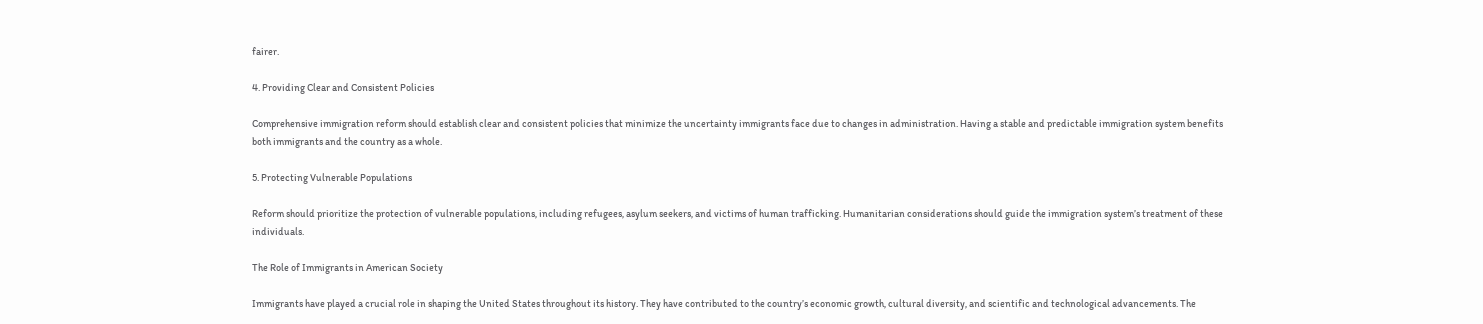fairer.

4. Providing Clear and Consistent Policies

Comprehensive immigration reform should establish clear and consistent policies that minimize the uncertainty immigrants face due to changes in administration. Having a stable and predictable immigration system benefits both immigrants and the country as a whole.

5. Protecting Vulnerable Populations

Reform should prioritize the protection of vulnerable populations, including refugees, asylum seekers, and victims of human trafficking. Humanitarian considerations should guide the immigration system’s treatment of these individuals.

The Role of Immigrants in American Society

Immigrants have played a crucial role in shaping the United States throughout its history. They have contributed to the country’s economic growth, cultural diversity, and scientific and technological advancements. The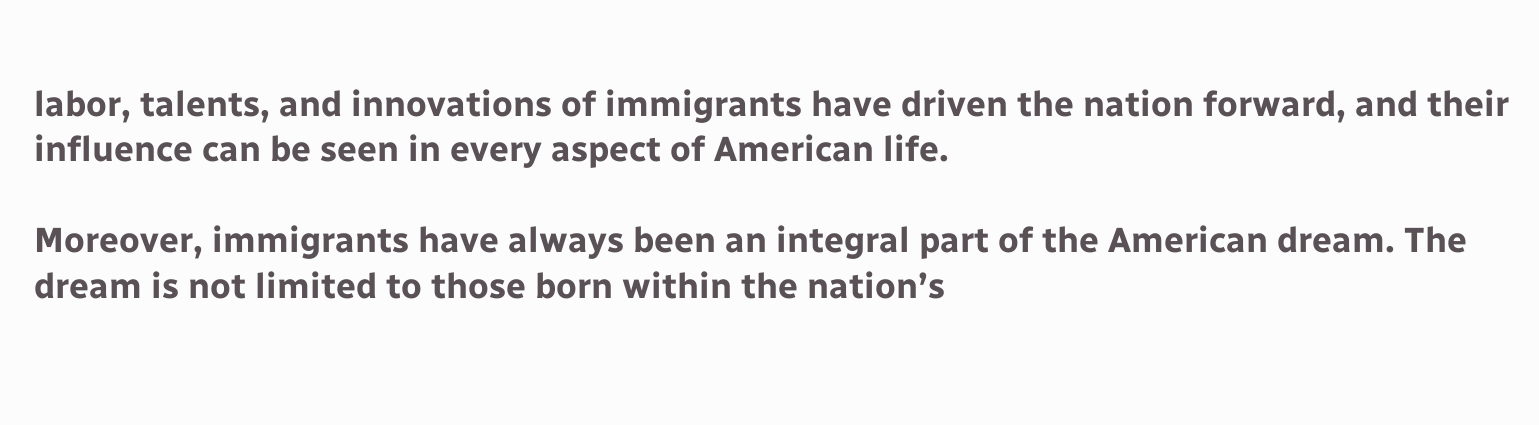labor, talents, and innovations of immigrants have driven the nation forward, and their influence can be seen in every aspect of American life.

Moreover, immigrants have always been an integral part of the American dream. The dream is not limited to those born within the nation’s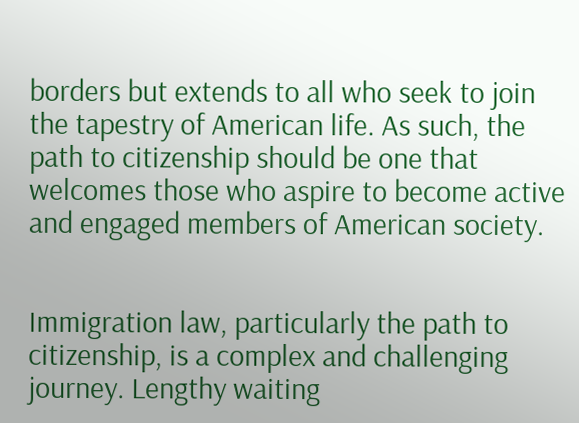borders but extends to all who seek to join the tapestry of American life. As such, the path to citizenship should be one that welcomes those who aspire to become active and engaged members of American society.


Immigration law, particularly the path to citizenship, is a complex and challenging journey. Lengthy waiting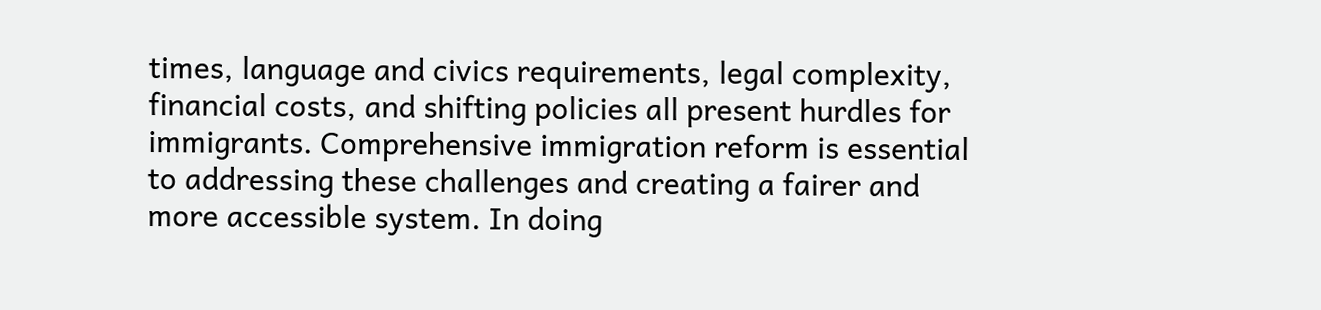times, language and civics requirements, legal complexity, financial costs, and shifting policies all present hurdles for immigrants. Comprehensive immigration reform is essential to addressing these challenges and creating a fairer and more accessible system. In doing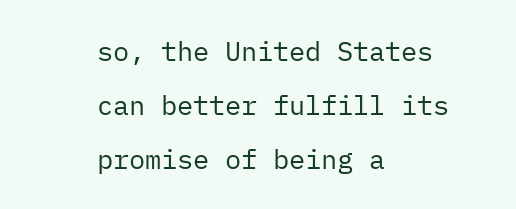so, the United States can better fulfill its promise of being a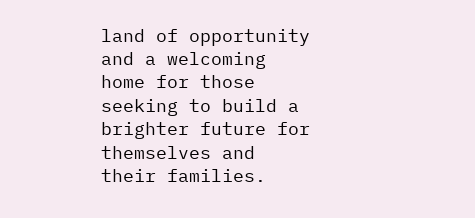land of opportunity and a welcoming home for those seeking to build a brighter future for themselves and their families.